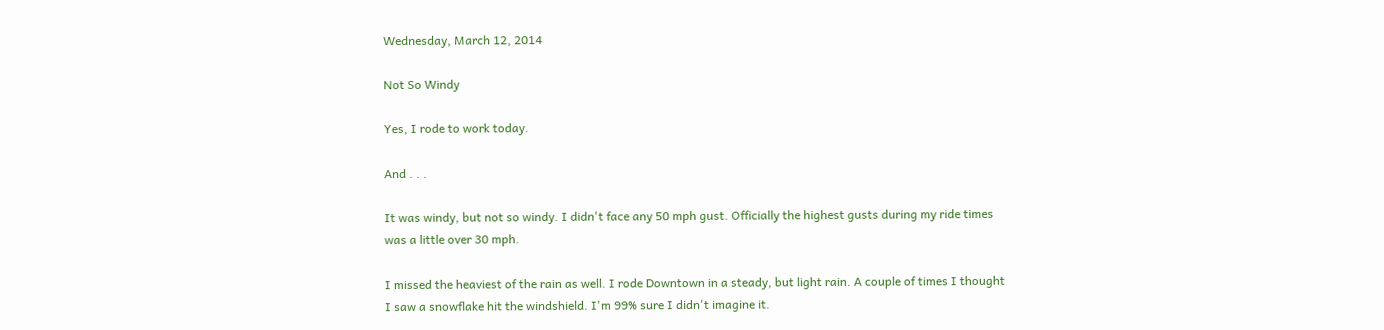Wednesday, March 12, 2014

Not So Windy

Yes, I rode to work today.

And . . .

It was windy, but not so windy. I didn't face any 50 mph gust. Officially the highest gusts during my ride times was a little over 30 mph.

I missed the heaviest of the rain as well. I rode Downtown in a steady, but light rain. A couple of times I thought I saw a snowflake hit the windshield. I'm 99% sure I didn't imagine it.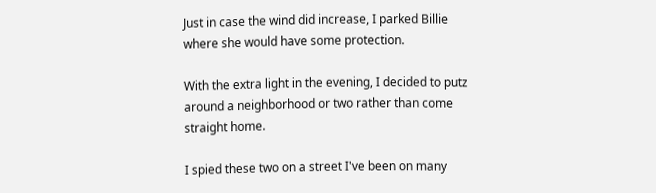Just in case the wind did increase, I parked Billie where she would have some protection.

With the extra light in the evening, I decided to putz around a neighborhood or two rather than come straight home.

I spied these two on a street I've been on many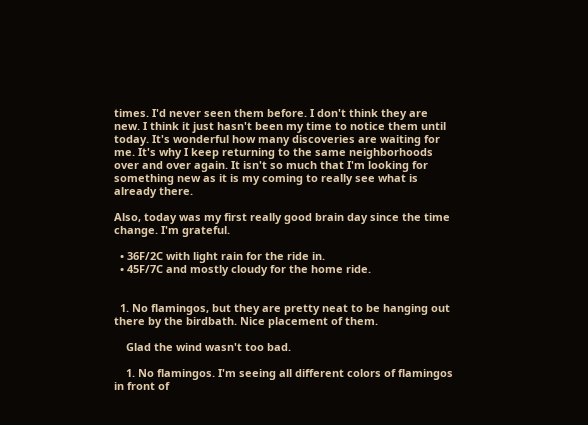times. I'd never seen them before. I don't think they are new. I think it just hasn't been my time to notice them until today. It's wonderful how many discoveries are waiting for me. It's why I keep returning to the same neighborhoods over and over again. It isn't so much that I'm looking for something new as it is my coming to really see what is already there.

Also, today was my first really good brain day since the time change. I'm grateful.

  • 36F/2C with light rain for the ride in.
  • 45F/7C and mostly cloudy for the home ride.


  1. No flamingos, but they are pretty neat to be hanging out there by the birdbath. Nice placement of them.

    Glad the wind wasn't too bad.

    1. No flamingos. I'm seeing all different colors of flamingos in front of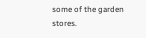some of the garden stores.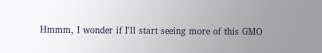Hmmm, I wonder if I'll start seeing more of this GMO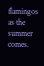flamingos as the summer comes.